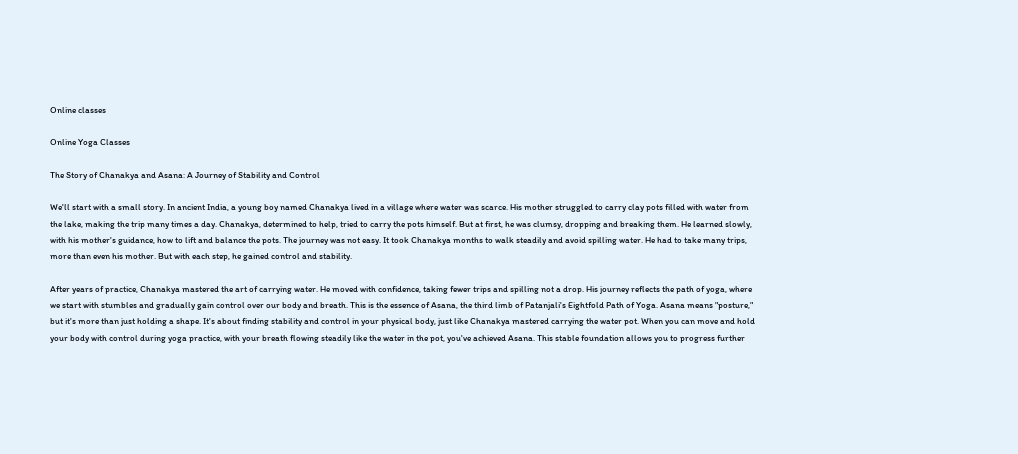Online classes

Online Yoga Classes

The Story of Chanakya and Asana: A Journey of Stability and Control

We'll start with a small story. In ancient India, a young boy named Chanakya lived in a village where water was scarce. His mother struggled to carry clay pots filled with water from the lake, making the trip many times a day. Chanakya, determined to help, tried to carry the pots himself. But at first, he was clumsy, dropping and breaking them. He learned slowly, with his mother's guidance, how to lift and balance the pots. The journey was not easy. It took Chanakya months to walk steadily and avoid spilling water. He had to take many trips, more than even his mother. But with each step, he gained control and stability.

After years of practice, Chanakya mastered the art of carrying water. He moved with confidence, taking fewer trips and spilling not a drop. His journey reflects the path of yoga, where we start with stumbles and gradually gain control over our body and breath. This is the essence of Asana, the third limb of Patanjali's Eightfold Path of Yoga. Asana means "posture," but it's more than just holding a shape. It's about finding stability and control in your physical body, just like Chanakya mastered carrying the water pot. When you can move and hold your body with control during yoga practice, with your breath flowing steadily like the water in the pot, you've achieved Asana. This stable foundation allows you to progress further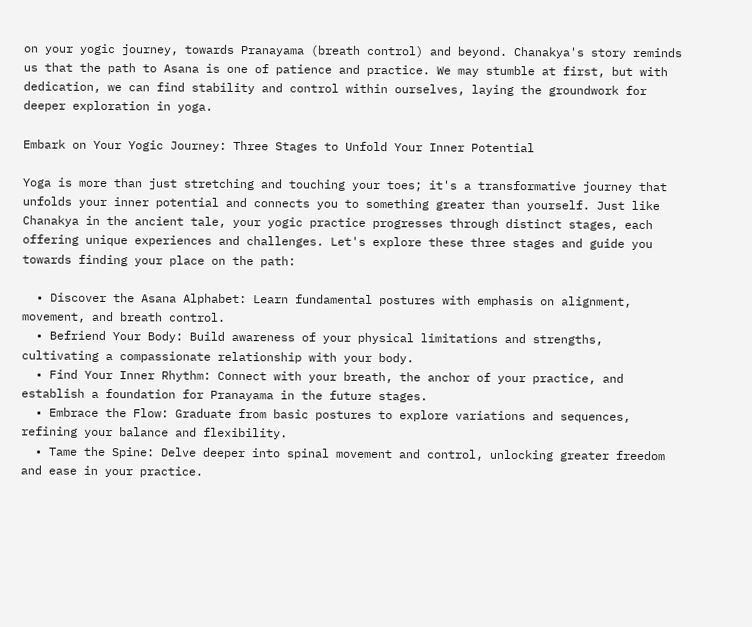on your yogic journey, towards Pranayama (breath control) and beyond. Chanakya's story reminds us that the path to Asana is one of patience and practice. We may stumble at first, but with dedication, we can find stability and control within ourselves, laying the groundwork for deeper exploration in yoga.

Embark on Your Yogic Journey: Three Stages to Unfold Your Inner Potential

Yoga is more than just stretching and touching your toes; it's a transformative journey that unfolds your inner potential and connects you to something greater than yourself. Just like Chanakya in the ancient tale, your yogic practice progresses through distinct stages, each offering unique experiences and challenges. Let's explore these three stages and guide you towards finding your place on the path:

  • Discover the Asana Alphabet: Learn fundamental postures with emphasis on alignment, movement, and breath control.
  • Befriend Your Body: Build awareness of your physical limitations and strengths, cultivating a compassionate relationship with your body.
  • Find Your Inner Rhythm: Connect with your breath, the anchor of your practice, and establish a foundation for Pranayama in the future stages.
  • Embrace the Flow: Graduate from basic postures to explore variations and sequences, refining your balance and flexibility.
  • Tame the Spine: Delve deeper into spinal movement and control, unlocking greater freedom and ease in your practice.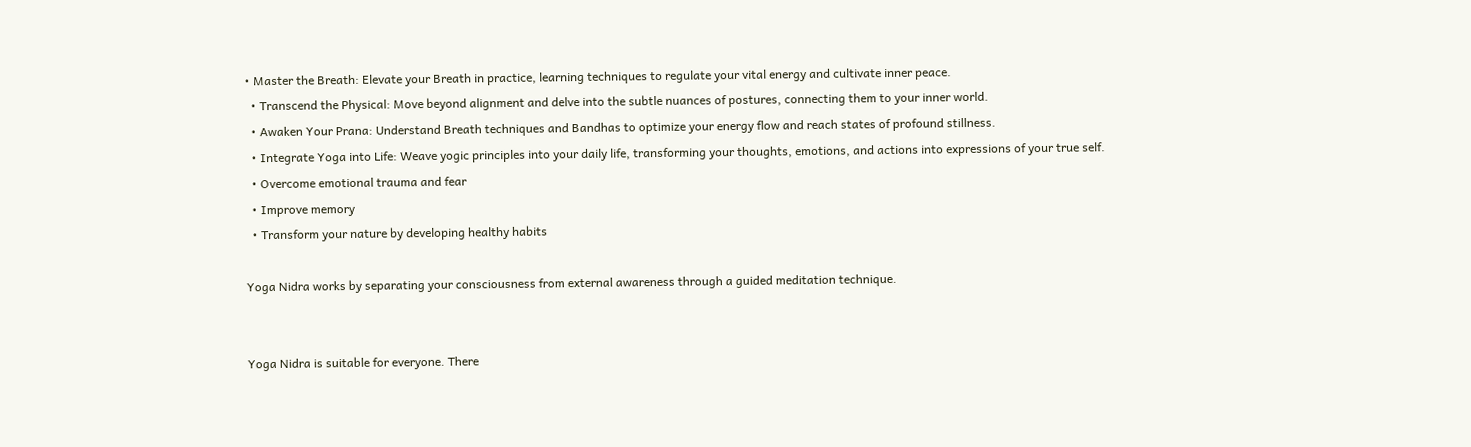• Master the Breath: Elevate your Breath in practice, learning techniques to regulate your vital energy and cultivate inner peace.
  • Transcend the Physical: Move beyond alignment and delve into the subtle nuances of postures, connecting them to your inner world.
  • Awaken Your Prana: Understand Breath techniques and Bandhas to optimize your energy flow and reach states of profound stillness.
  • Integrate Yoga into Life: Weave yogic principles into your daily life, transforming your thoughts, emotions, and actions into expressions of your true self.
  • Overcome emotional trauma and fear
  • Improve memory
  • Transform your nature by developing healthy habits

Yoga Nidra works by separating your consciousness from external awareness through a guided meditation technique.


Yoga Nidra is suitable for everyone. There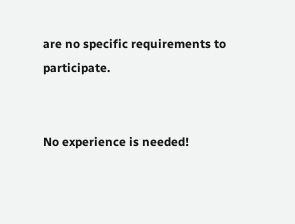are no specific requirements to participate.


No experience is needed!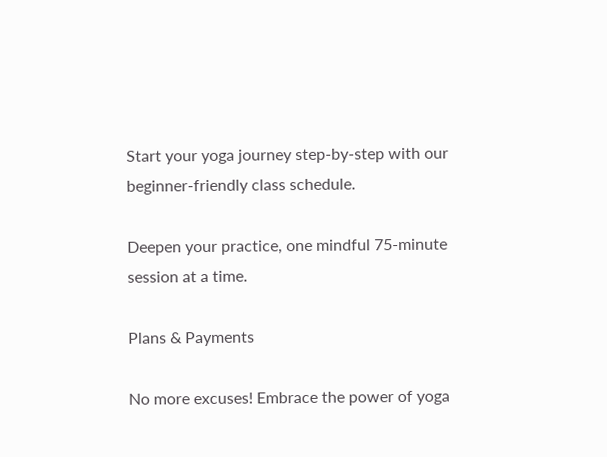Start your yoga journey step-by-step with our beginner-friendly class schedule.

Deepen your practice, one mindful 75-minute session at a time.

Plans & Payments

No more excuses! Embrace the power of yoga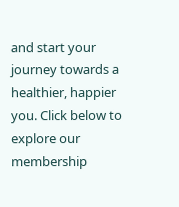and start your journey towards a healthier, happier you. Click below to explore our membership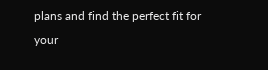plans and find the perfect fit for your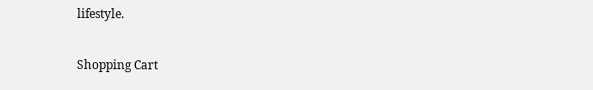lifestyle.

Shopping Cart